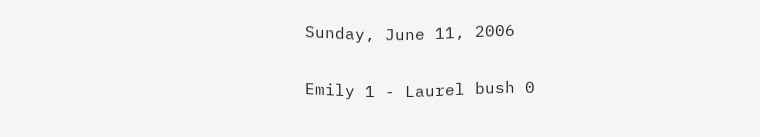Sunday, June 11, 2006

Emily 1 - Laurel bush 0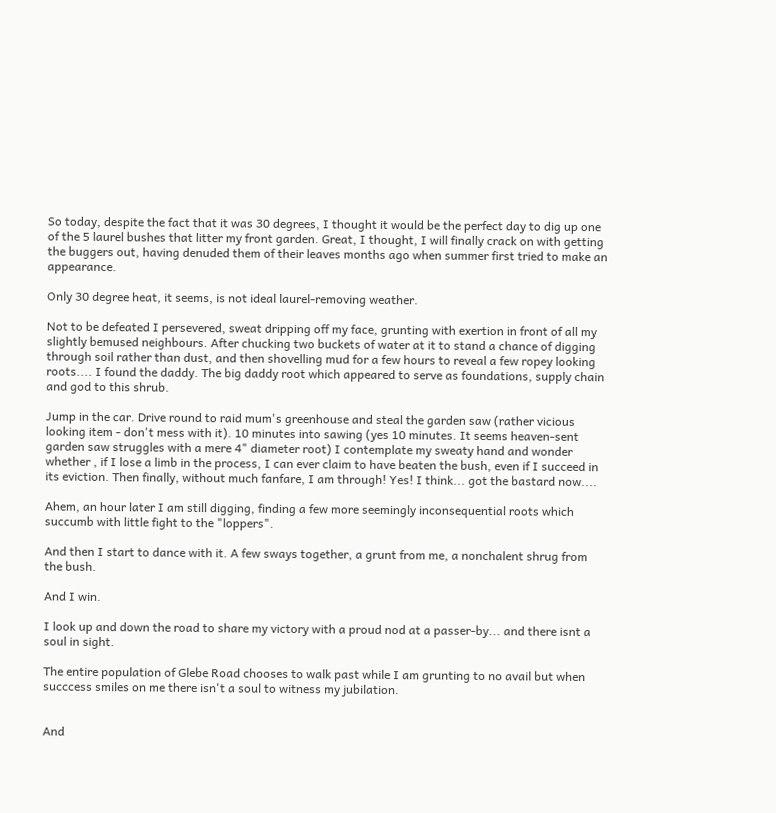So today, despite the fact that it was 30 degrees, I thought it would be the perfect day to dig up one of the 5 laurel bushes that litter my front garden. Great, I thought, I will finally crack on with getting the buggers out, having denuded them of their leaves months ago when summer first tried to make an appearance.

Only 30 degree heat, it seems, is not ideal laurel-removing weather.

Not to be defeated I persevered, sweat dripping off my face, grunting with exertion in front of all my slightly bemused neighbours. After chucking two buckets of water at it to stand a chance of digging through soil rather than dust, and then shovelling mud for a few hours to reveal a few ropey looking roots.... I found the daddy. The big daddy root which appeared to serve as foundations, supply chain and god to this shrub.

Jump in the car. Drive round to raid mum's greenhouse and steal the garden saw (rather vicious looking item - don't mess with it). 10 minutes into sawing (yes 10 minutes. It seems heaven-sent garden saw struggles with a mere 4" diameter root) I contemplate my sweaty hand and wonder whether , if I lose a limb in the process, I can ever claim to have beaten the bush, even if I succeed in its eviction. Then finally, without much fanfare, I am through! Yes! I think... got the bastard now....

Ahem, an hour later I am still digging, finding a few more seemingly inconsequential roots which succumb with little fight to the "loppers".

And then I start to dance with it. A few sways together, a grunt from me, a nonchalent shrug from the bush.

And I win.

I look up and down the road to share my victory with a proud nod at a passer-by... and there isnt a soul in sight.

The entire population of Glebe Road chooses to walk past while I am grunting to no avail but when succcess smiles on me there isn't a soul to witness my jubilation.


And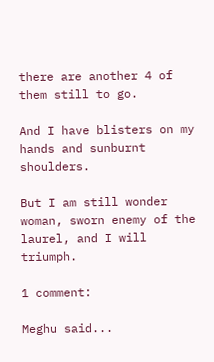there are another 4 of them still to go.

And I have blisters on my hands and sunburnt shoulders.

But I am still wonder woman, sworn enemy of the laurel, and I will triumph.

1 comment:

Meghu said...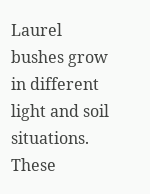Laurel bushes grow in different light and soil situations. These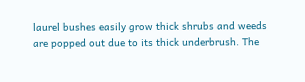laurel bushes easily grow thick shrubs and weeds are popped out due to its thick underbrush. The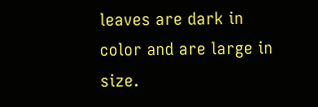leaves are dark in color and are large in size.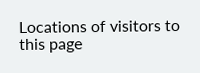Locations of visitors to this page